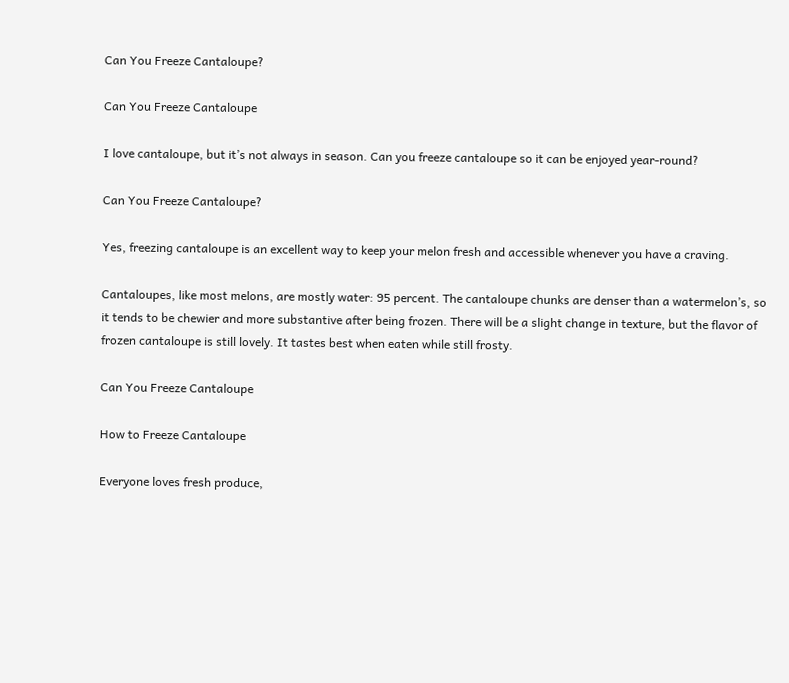Can You Freeze Cantaloupe?

Can You Freeze Cantaloupe

I love cantaloupe, but it’s not always in season. Can you freeze cantaloupe so it can be enjoyed year-round?

Can You Freeze Cantaloupe?

Yes, freezing cantaloupe is an excellent way to keep your melon fresh and accessible whenever you have a craving.

Cantaloupes, like most melons, are mostly water: 95 percent. The cantaloupe chunks are denser than a watermelon’s, so it tends to be chewier and more substantive after being frozen. There will be a slight change in texture, but the flavor of frozen cantaloupe is still lovely. It tastes best when eaten while still frosty.

Can You Freeze Cantaloupe

How to Freeze Cantaloupe

Everyone loves fresh produce,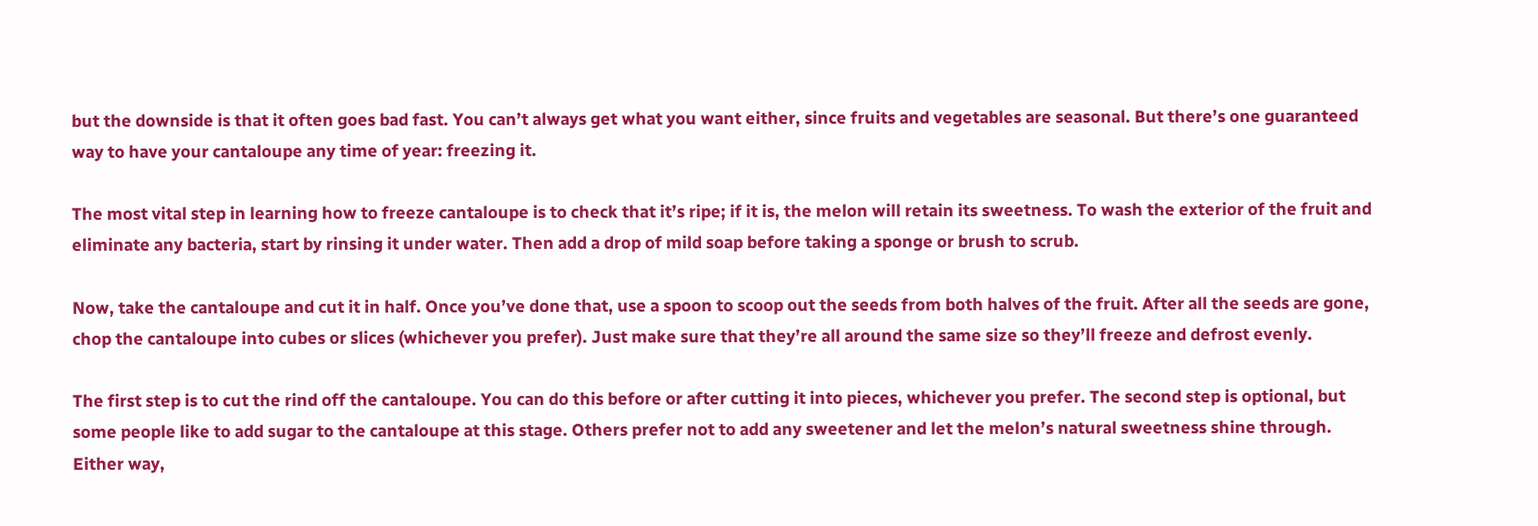but the downside is that it often goes bad fast. You can’t always get what you want either, since fruits and vegetables are seasonal. But there’s one guaranteed way to have your cantaloupe any time of year: freezing it.

The most vital step in learning how to freeze cantaloupe is to check that it’s ripe; if it is, the melon will retain its sweetness. To wash the exterior of the fruit and eliminate any bacteria, start by rinsing it under water. Then add a drop of mild soap before taking a sponge or brush to scrub.

Now, take the cantaloupe and cut it in half. Once you’ve done that, use a spoon to scoop out the seeds from both halves of the fruit. After all the seeds are gone, chop the cantaloupe into cubes or slices (whichever you prefer). Just make sure that they’re all around the same size so they’ll freeze and defrost evenly.

The first step is to cut the rind off the cantaloupe. You can do this before or after cutting it into pieces, whichever you prefer. The second step is optional, but some people like to add sugar to the cantaloupe at this stage. Others prefer not to add any sweetener and let the melon’s natural sweetness shine through. Either way,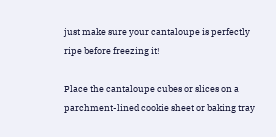just make sure your cantaloupe is perfectly ripe before freezing it!

Place the cantaloupe cubes or slices on a parchment-lined cookie sheet or baking tray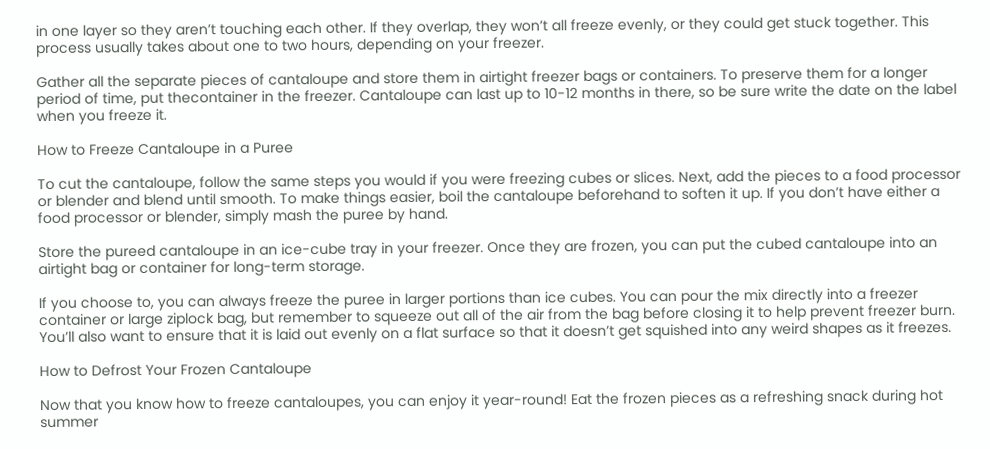in one layer so they aren’t touching each other. If they overlap, they won’t all freeze evenly, or they could get stuck together. This process usually takes about one to two hours, depending on your freezer.

Gather all the separate pieces of cantaloupe and store them in airtight freezer bags or containers. To preserve them for a longer period of time, put thecontainer in the freezer. Cantaloupe can last up to 10-12 months in there, so be sure write the date on the label when you freeze it.

How to Freeze Cantaloupe in a Puree

To cut the cantaloupe, follow the same steps you would if you were freezing cubes or slices. Next, add the pieces to a food processor or blender and blend until smooth. To make things easier, boil the cantaloupe beforehand to soften it up. If you don’t have either a food processor or blender, simply mash the puree by hand.

Store the pureed cantaloupe in an ice-cube tray in your freezer. Once they are frozen, you can put the cubed cantaloupe into an airtight bag or container for long-term storage.

If you choose to, you can always freeze the puree in larger portions than ice cubes. You can pour the mix directly into a freezer container or large ziplock bag, but remember to squeeze out all of the air from the bag before closing it to help prevent freezer burn. You’ll also want to ensure that it is laid out evenly on a flat surface so that it doesn’t get squished into any weird shapes as it freezes.

How to Defrost Your Frozen Cantaloupe

Now that you know how to freeze cantaloupes, you can enjoy it year-round! Eat the frozen pieces as a refreshing snack during hot summer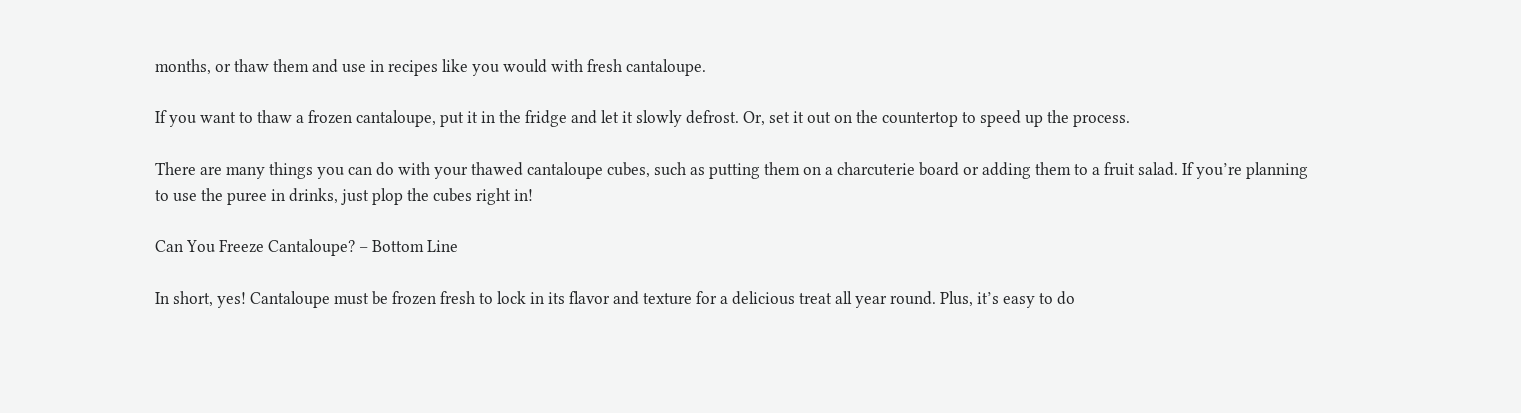months, or thaw them and use in recipes like you would with fresh cantaloupe.

If you want to thaw a frozen cantaloupe, put it in the fridge and let it slowly defrost. Or, set it out on the countertop to speed up the process.

There are many things you can do with your thawed cantaloupe cubes, such as putting them on a charcuterie board or adding them to a fruit salad. If you’re planning to use the puree in drinks, just plop the cubes right in!

Can You Freeze Cantaloupe? – Bottom Line

In short, yes! Cantaloupe must be frozen fresh to lock in its flavor and texture for a delicious treat all year round. Plus, it’s easy to do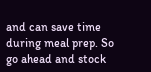and can save time during meal prep. So go ahead and stock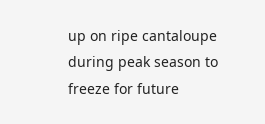up on ripe cantaloupe during peak season to freeze for future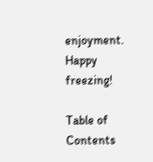enjoyment. Happy freezing!

Table of Contents